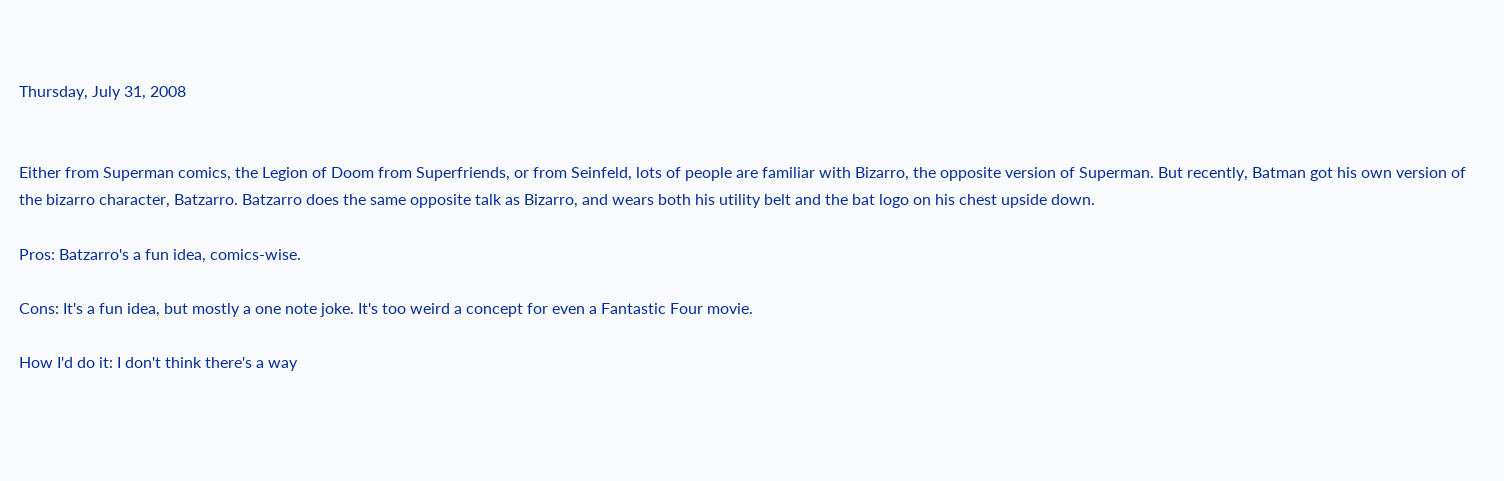Thursday, July 31, 2008


Either from Superman comics, the Legion of Doom from Superfriends, or from Seinfeld, lots of people are familiar with Bizarro, the opposite version of Superman. But recently, Batman got his own version of the bizarro character, Batzarro. Batzarro does the same opposite talk as Bizarro, and wears both his utility belt and the bat logo on his chest upside down.

Pros: Batzarro's a fun idea, comics-wise.

Cons: It's a fun idea, but mostly a one note joke. It's too weird a concept for even a Fantastic Four movie.

How I'd do it: I don't think there's a way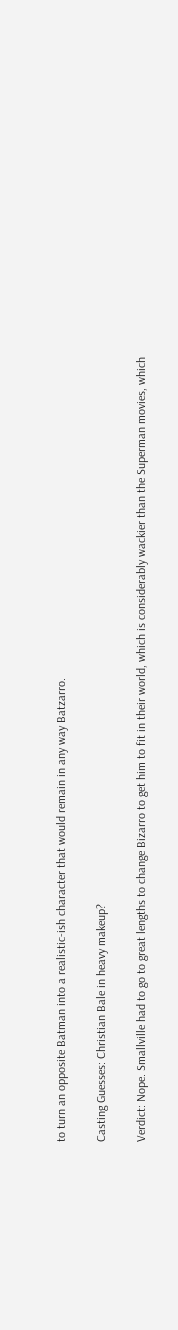to turn an opposite Batman into a realistic-ish character that would remain in any way Batzarro.

Casting Guesses: Christian Bale in heavy makeup?

Verdict: Nope. Smallville had to go to great lengths to change Bizarro to get him to fit in their world, which is considerably wackier than the Superman movies, which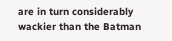are in turn considerably wackier than the Batman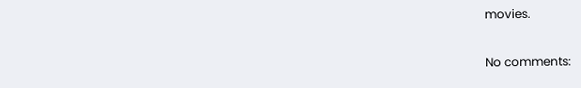movies.

No comments: